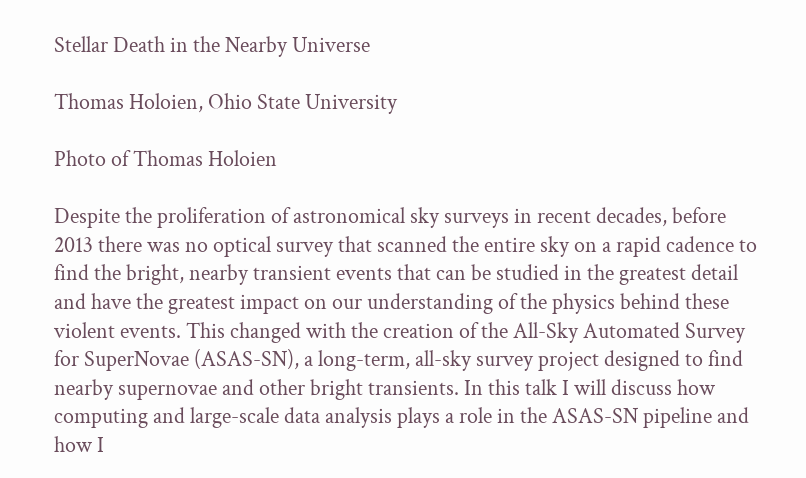Stellar Death in the Nearby Universe

Thomas Holoien, Ohio State University

Photo of Thomas Holoien

Despite the proliferation of astronomical sky surveys in recent decades, before 2013 there was no optical survey that scanned the entire sky on a rapid cadence to find the bright, nearby transient events that can be studied in the greatest detail and have the greatest impact on our understanding of the physics behind these violent events. This changed with the creation of the All-Sky Automated Survey for SuperNovae (ASAS-SN), a long-term, all-sky survey project designed to find nearby supernovae and other bright transients. In this talk I will discuss how computing and large-scale data analysis plays a role in the ASAS-SN pipeline and how I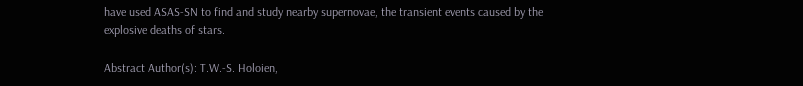have used ASAS-SN to find and study nearby supernovae, the transient events caused by the explosive deaths of stars.

Abstract Author(s): T.W.-S. Holoien,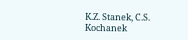K.Z. Stanek, C.S. Kochanek